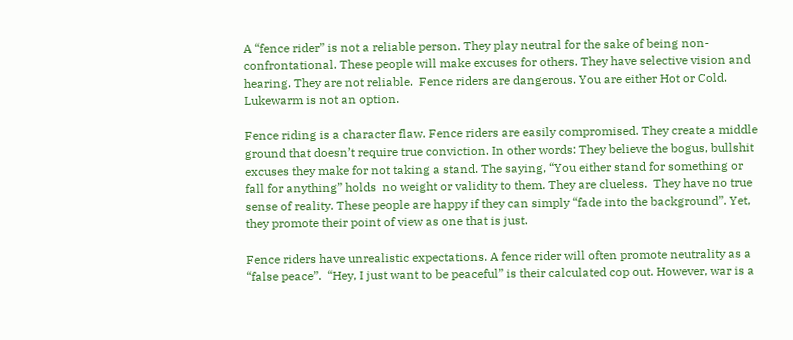A “fence rider” is not a reliable person. They play neutral for the sake of being non-confrontational. These people will make excuses for others. They have selective vision and hearing. They are not reliable.  Fence riders are dangerous. You are either Hot or Cold. Lukewarm is not an option.

Fence riding is a character flaw. Fence riders are easily compromised. They create a middle ground that doesn’t require true conviction. In other words: They believe the bogus, bullshit excuses they make for not taking a stand. The saying, “You either stand for something or fall for anything” holds  no weight or validity to them. They are clueless.  They have no true sense of reality. These people are happy if they can simply “fade into the background”. Yet, they promote their point of view as one that is just.

Fence riders have unrealistic expectations. A fence rider will often promote neutrality as a “false peace”.  “Hey, I just want to be peaceful” is their calculated cop out. However, war is a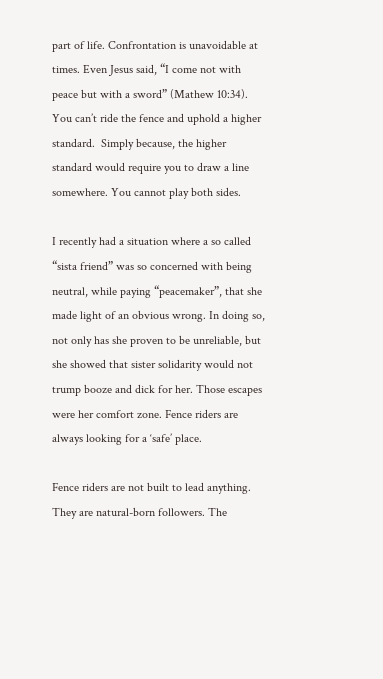part of life. Confrontation is unavoidable at times. Even Jesus said, “I come not with peace but with a sword” (Mathew 10:34).  You can’t ride the fence and uphold a higher standard.  Simply because, the higher standard would require you to draw a line somewhere. You cannot play both sides.

I recently had a situation where a so called “sista friend” was so concerned with being neutral, while paying “peacemaker”, that she made light of an obvious wrong. In doing so, not only has she proven to be unreliable, but she showed that sister solidarity would not trump booze and dick for her. Those escapes were her comfort zone. Fence riders are always looking for a ‘safe’ place.

Fence riders are not built to lead anything. They are natural-born followers. The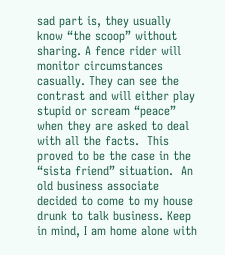sad part is, they usually know “the scoop” without sharing. A fence rider will monitor circumstances casually. They can see the contrast and will either play stupid or scream “peace” when they are asked to deal with all the facts.  This proved to be the case in the “sista friend” situation.  An old business associate decided to come to my house drunk to talk business. Keep in mind, I am home alone with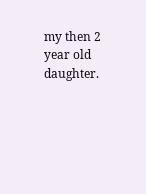my then 2 year old daughter.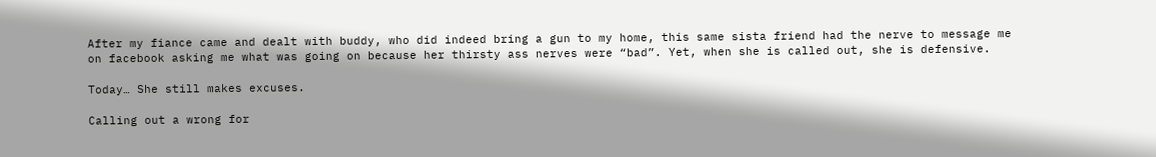After my fiance came and dealt with buddy, who did indeed bring a gun to my home, this same sista friend had the nerve to message me on facebook asking me what was going on because her thirsty ass nerves were “bad”. Yet, when she is called out, she is defensive.

Today… She still makes excuses.

Calling out a wrong for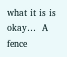what it is is okay…  A fence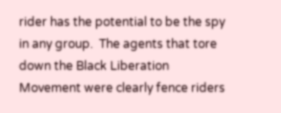rider has the potential to be the spy in any group.  The agents that tore down the Black Liberation Movement were clearly fence riders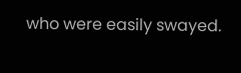who were easily swayed.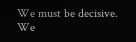We must be decisive. We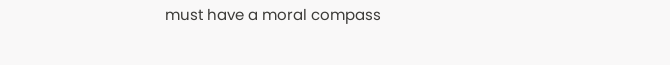must have a moral compass